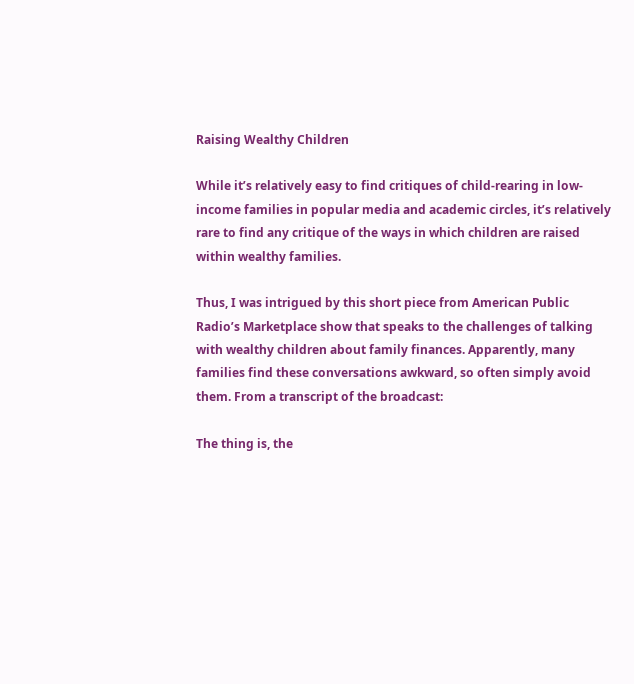Raising Wealthy Children

While it’s relatively easy to find critiques of child-rearing in low-income families in popular media and academic circles, it’s relatively rare to find any critique of the ways in which children are raised within wealthy families.

Thus, I was intrigued by this short piece from American Public Radio’s Marketplace show that speaks to the challenges of talking with wealthy children about family finances. Apparently, many families find these conversations awkward, so often simply avoid them. From a transcript of the broadcast:

The thing is, the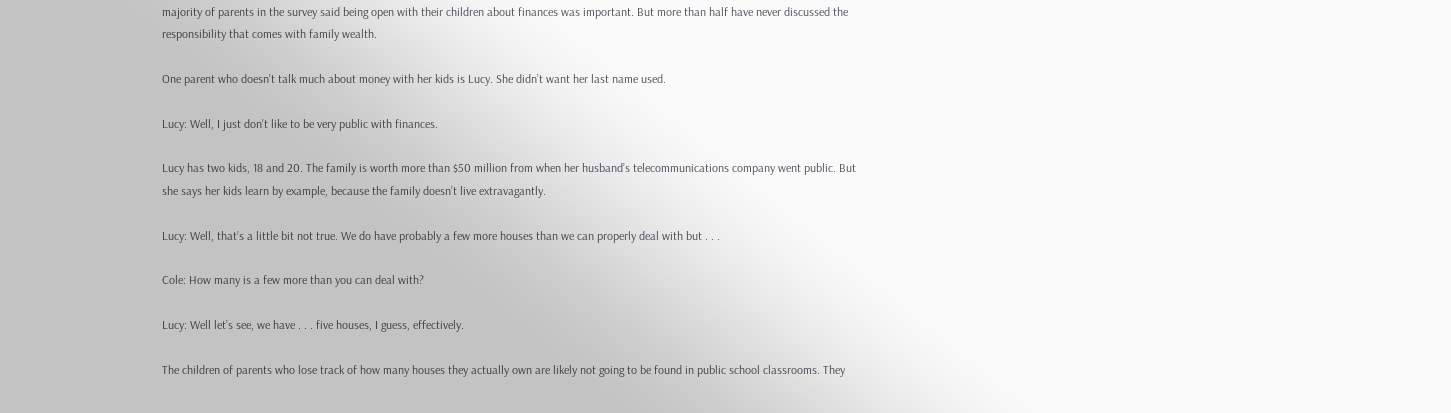majority of parents in the survey said being open with their children about finances was important. But more than half have never discussed the responsibility that comes with family wealth.

One parent who doesn’t talk much about money with her kids is Lucy. She didn’t want her last name used.

Lucy: Well, I just don’t like to be very public with finances.

Lucy has two kids, 18 and 20. The family is worth more than $50 million from when her husband’s telecommunications company went public. But she says her kids learn by example, because the family doesn’t live extravagantly.

Lucy: Well, that’s a little bit not true. We do have probably a few more houses than we can properly deal with but . . .

Cole: How many is a few more than you can deal with?

Lucy: Well let’s see, we have . . . five houses, I guess, effectively.

The children of parents who lose track of how many houses they actually own are likely not going to be found in public school classrooms. They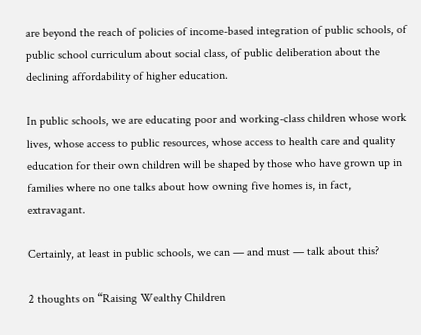are beyond the reach of policies of income-based integration of public schools, of public school curriculum about social class, of public deliberation about the declining affordability of higher education.

In public schools, we are educating poor and working-class children whose work lives, whose access to public resources, whose access to health care and quality education for their own children will be shaped by those who have grown up in families where no one talks about how owning five homes is, in fact, extravagant.

Certainly, at least in public schools, we can — and must — talk about this?

2 thoughts on “Raising Wealthy Children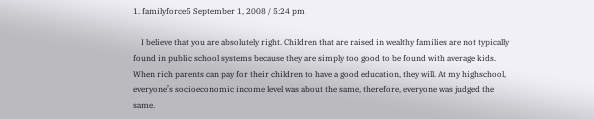1. familyforce5 September 1, 2008 / 5:24 pm

    I believe that you are absolutely right. Children that are raised in wealthy families are not typically found in public school systems because they are simply too good to be found with average kids. When rich parents can pay for their children to have a good education, they will. At my highschool, everyone’s socioeconomic income level was about the same, therefore, everyone was judged the same.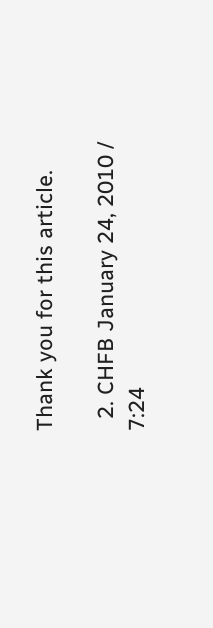Thank you for this article.

  2. CHFB January 24, 2010 / 7:24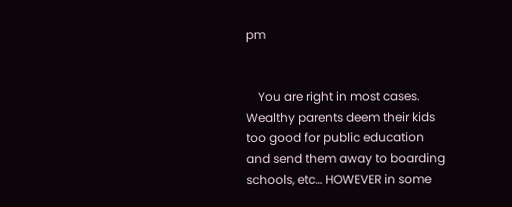pm


    You are right in most cases. Wealthy parents deem their kids too good for public education and send them away to boarding schools, etc… HOWEVER in some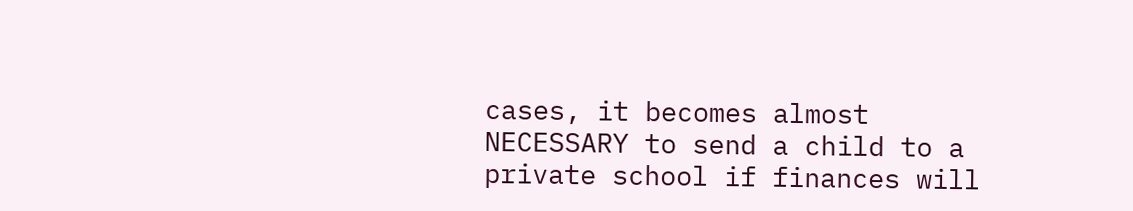cases, it becomes almost NECESSARY to send a child to a private school if finances will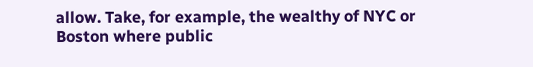allow. Take, for example, the wealthy of NYC or Boston where public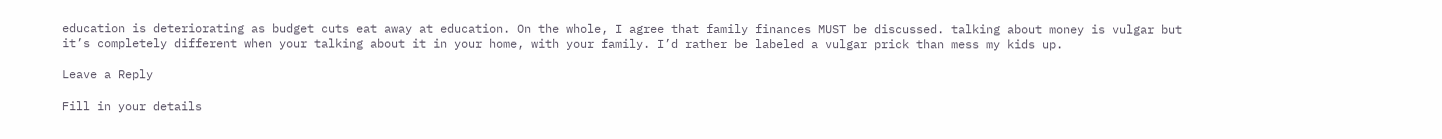education is deteriorating as budget cuts eat away at education. On the whole, I agree that family finances MUST be discussed. talking about money is vulgar but it’s completely different when your talking about it in your home, with your family. I’d rather be labeled a vulgar prick than mess my kids up.

Leave a Reply

Fill in your details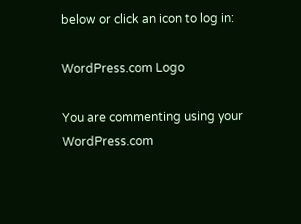below or click an icon to log in:

WordPress.com Logo

You are commenting using your WordPress.com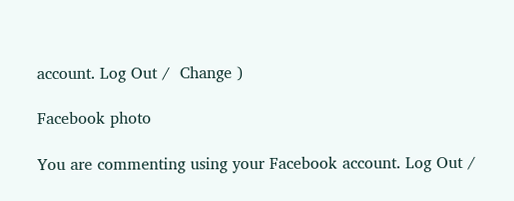account. Log Out /  Change )

Facebook photo

You are commenting using your Facebook account. Log Out /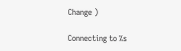Change )

Connecting to %s